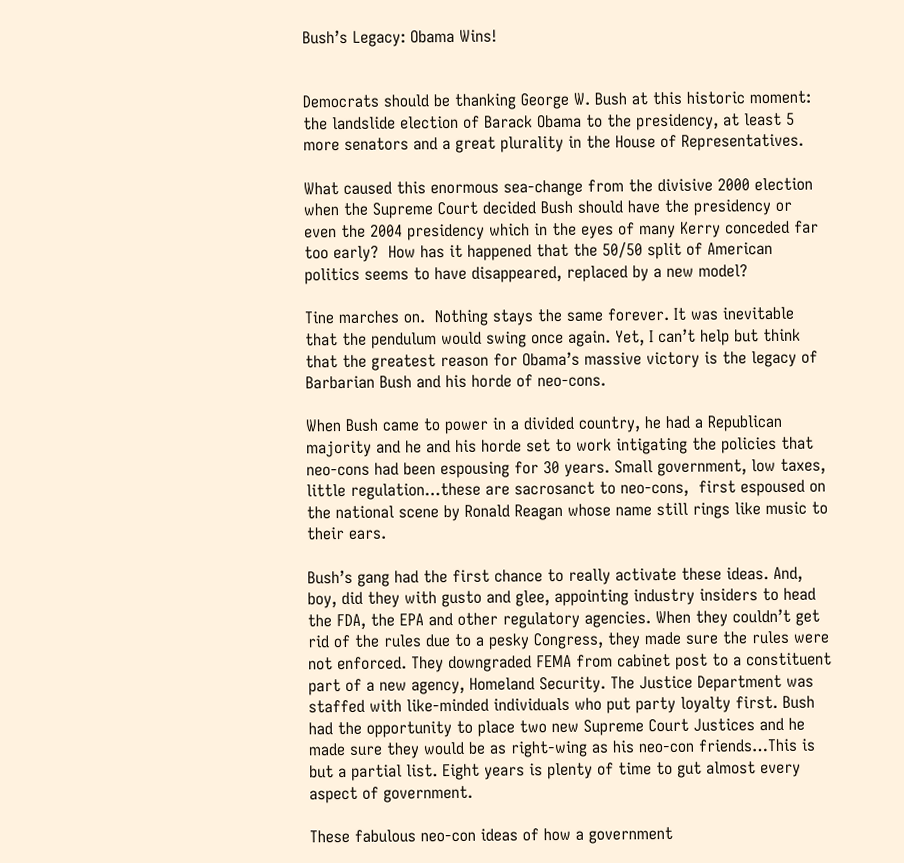Bush’s Legacy: Obama Wins!


Democrats should be thanking George W. Bush at this historic moment: the landslide election of Barack Obama to the presidency, at least 5 more senators and a great plurality in the House of Representatives.

What caused this enormous sea-change from the divisive 2000 election when the Supreme Court decided Bush should have the presidency or even the 2004 presidency which in the eyes of many Kerry conceded far too early?  How has it happened that the 50/50 split of American politics seems to have disappeared, replaced by a new model?

Tine marches on.  Nothing stays the same forever. It was inevitable that the pendulum would swing once again. Yet, I can’t help but think that the greatest reason for Obama’s massive victory is the legacy of Barbarian Bush and his horde of neo-cons.

When Bush came to power in a divided country, he had a Republican majority and he and his horde set to work intigating the policies that neo-cons had been espousing for 30 years. Small government, low taxes, little regulation…these are sacrosanct to neo-cons,  first espoused on the national scene by Ronald Reagan whose name still rings like music to their ears.

Bush’s gang had the first chance to really activate these ideas. And, boy, did they with gusto and glee, appointing industry insiders to head  the FDA, the EPA and other regulatory agencies. When they couldn’t get rid of the rules due to a pesky Congress, they made sure the rules were not enforced. They downgraded FEMA from cabinet post to a constituent part of a new agency, Homeland Security. The Justice Department was staffed with like-minded individuals who put party loyalty first. Bush had the opportunity to place two new Supreme Court Justices and he made sure they would be as right-wing as his neo-con friends…This is but a partial list. Eight years is plenty of time to gut almost every aspect of government.

These fabulous neo-con ideas of how a government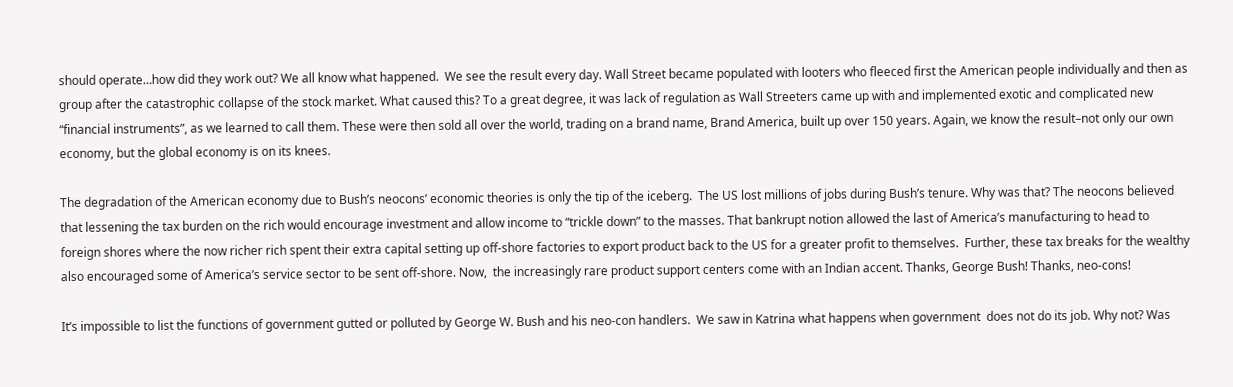should operate…how did they work out? We all know what happened.  We see the result every day. Wall Street became populated with looters who fleeced first the American people individually and then as group after the catastrophic collapse of the stock market. What caused this? To a great degree, it was lack of regulation as Wall Streeters came up with and implemented exotic and complicated new “financial instruments”, as we learned to call them. These were then sold all over the world, trading on a brand name, Brand America, built up over 150 years. Again, we know the result–not only our own economy, but the global economy is on its knees.

The degradation of the American economy due to Bush’s neocons’ economic theories is only the tip of the iceberg.  The US lost millions of jobs during Bush’s tenure. Why was that? The neocons believed that lessening the tax burden on the rich would encourage investment and allow income to “trickle down” to the masses. That bankrupt notion allowed the last of America’s manufacturing to head to foreign shores where the now richer rich spent their extra capital setting up off-shore factories to export product back to the US for a greater profit to themselves.  Further, these tax breaks for the wealthy also encouraged some of America’s service sector to be sent off-shore. Now,  the increasingly rare product support centers come with an Indian accent. Thanks, George Bush! Thanks, neo-cons!

It’s impossible to list the functions of government gutted or polluted by George W. Bush and his neo-con handlers.  We saw in Katrina what happens when government  does not do its job. Why not? Was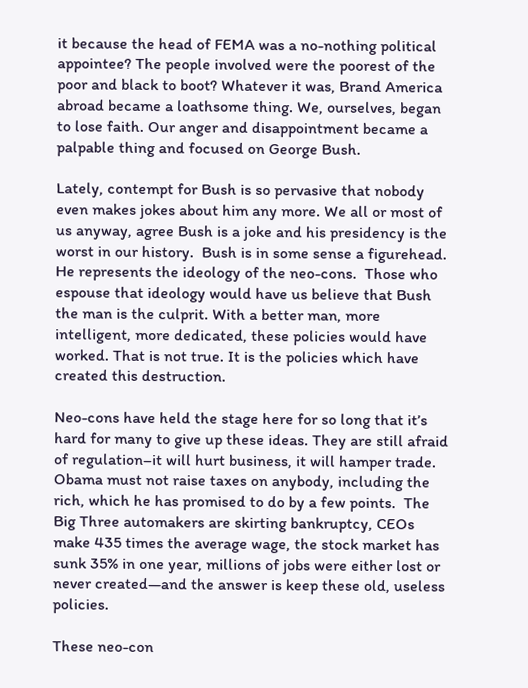it because the head of FEMA was a no-nothing political appointee? The people involved were the poorest of the poor and black to boot? Whatever it was, Brand America abroad became a loathsome thing. We, ourselves, began to lose faith. Our anger and disappointment became a palpable thing and focused on George Bush.

Lately, contempt for Bush is so pervasive that nobody even makes jokes about him any more. We all or most of us anyway, agree Bush is a joke and his presidency is the worst in our history.  Bush is in some sense a figurehead.  He represents the ideology of the neo-cons.  Those who espouse that ideology would have us believe that Bush the man is the culprit. With a better man, more intelligent, more dedicated, these policies would have worked. That is not true. It is the policies which have created this destruction.

Neo-cons have held the stage here for so long that it’s hard for many to give up these ideas. They are still afraid of regulation–it will hurt business, it will hamper trade. Obama must not raise taxes on anybody, including the rich, which he has promised to do by a few points.  The Big Three automakers are skirting bankruptcy, CEOs make 435 times the average wage, the stock market has sunk 35% in one year, millions of jobs were either lost or never created—and the answer is keep these old, useless policies.

These neo-con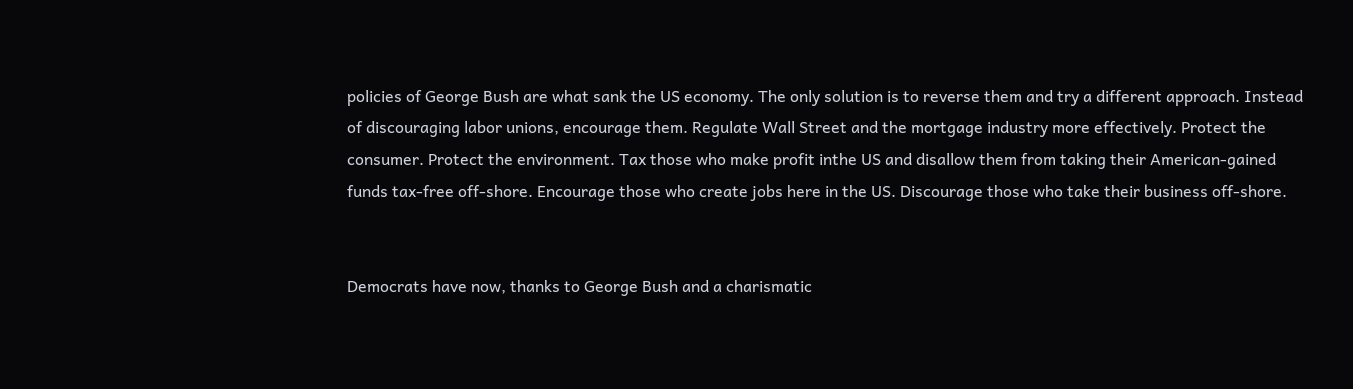policies of George Bush are what sank the US economy. The only solution is to reverse them and try a different approach. Instead of discouraging labor unions, encourage them. Regulate Wall Street and the mortgage industry more effectively. Protect the consumer. Protect the environment. Tax those who make profit inthe US and disallow them from taking their American-gained funds tax-free off-shore. Encourage those who create jobs here in the US. Discourage those who take their business off-shore.


Democrats have now, thanks to George Bush and a charismatic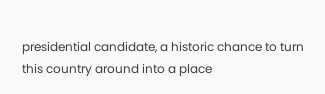presidential candidate, a historic chance to turn this country around into a place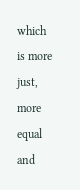which is more just, more equal and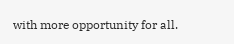with more opportunity for all.